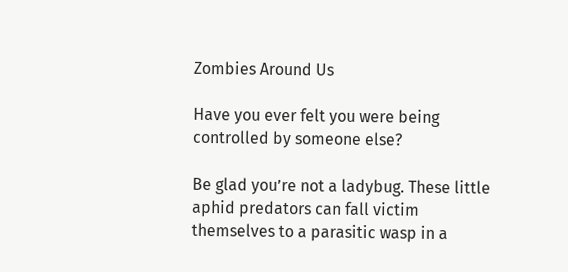Zombies Around Us

Have you ever felt you were being controlled by someone else?

Be glad you’re not a ladybug. These little aphid predators can fall victim themselves to a parasitic wasp in a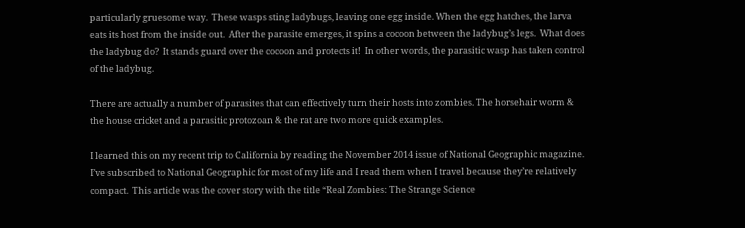particularly gruesome way.  These wasps sting ladybugs, leaving one egg inside. When the egg hatches, the larva eats its host from the inside out.  After the parasite emerges, it spins a cocoon between the ladybug’s legs.  What does the ladybug do?  It stands guard over the cocoon and protects it!  In other words, the parasitic wasp has taken control of the ladybug.

There are actually a number of parasites that can effectively turn their hosts into zombies. The horsehair worm & the house cricket and a parasitic protozoan & the rat are two more quick examples.

I learned this on my recent trip to California by reading the November 2014 issue of National Geographic magazine. I’ve subscribed to National Geographic for most of my life and I read them when I travel because they’re relatively compact.  This article was the cover story with the title “Real Zombies: The Strange Science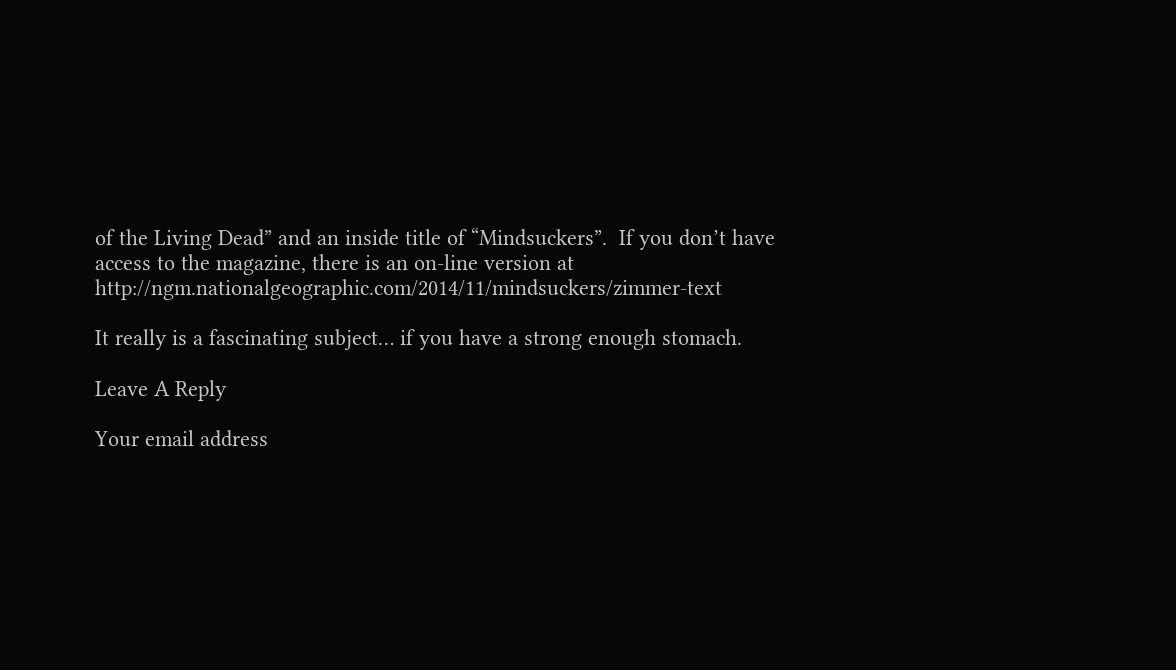of the Living Dead” and an inside title of “Mindsuckers”.  If you don’t have access to the magazine, there is an on-line version at http://ngm.nationalgeographic.com/2014/11/mindsuckers/zimmer-text

It really is a fascinating subject… if you have a strong enough stomach.

Leave A Reply

Your email address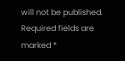will not be published. Required fields are marked *